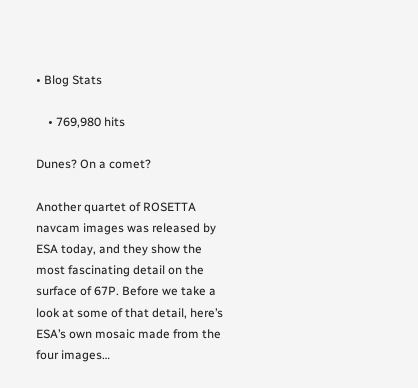• Blog Stats

    • 769,980 hits

Dunes? On a comet?

Another quartet of ROSETTA navcam images was released by ESA today, and they show the most fascinating detail on the surface of 67P. Before we take a look at some of that detail, here’s ESA’s own mosaic made from the four images…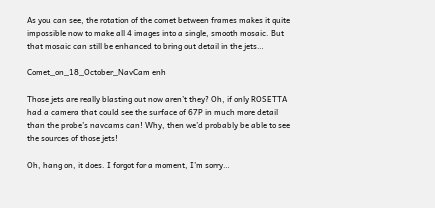As you can see, the rotation of the comet between frames makes it quite impossible now to make all 4 images into a single, smooth mosaic. But that mosaic can still be enhanced to bring out detail in the jets…

Comet_on_18_October_NavCam enh

Those jets are really blasting out now aren’t they? Oh, if only ROSETTA had a camera that could see the surface of 67P in much more detail than the probe’s navcams can! Why, then we’d probably be able to see the sources of those jets!

Oh, hang on, it does. I forgot for a moment, I’m sorry…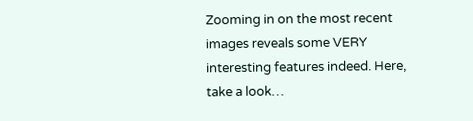Zooming in on the most recent images reveals some VERY interesting features indeed. Here, take a look…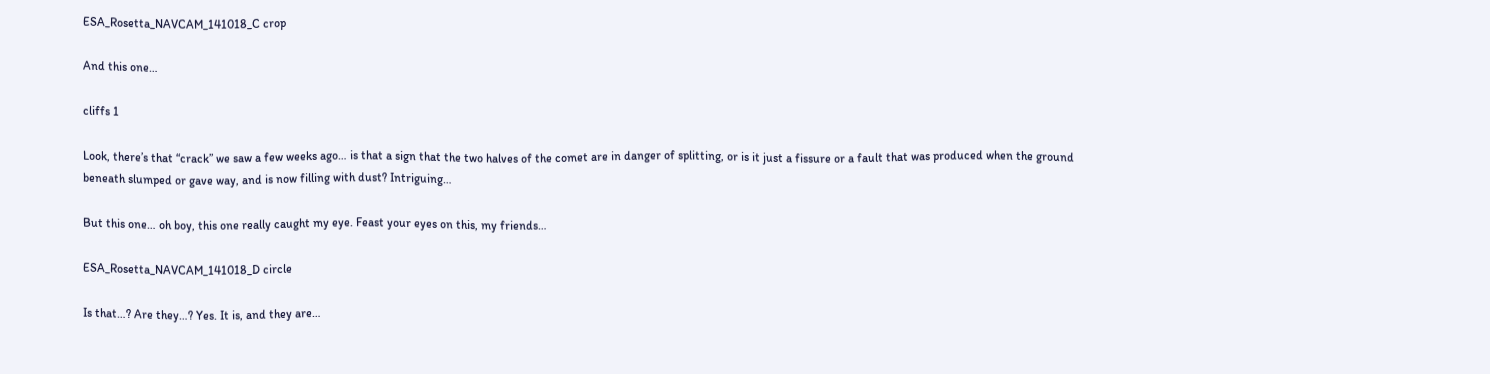ESA_Rosetta_NAVCAM_141018_C crop

And this one…

cliffs 1

Look, there’s that “crack” we saw a few weeks ago… is that a sign that the two halves of the comet are in danger of splitting, or is it just a fissure or a fault that was produced when the ground beneath slumped or gave way, and is now filling with dust? Intriguing…

But this one… oh boy, this one really caught my eye. Feast your eyes on this, my friends…

ESA_Rosetta_NAVCAM_141018_D circle

Is that…? Are they…? Yes. It is, and they are…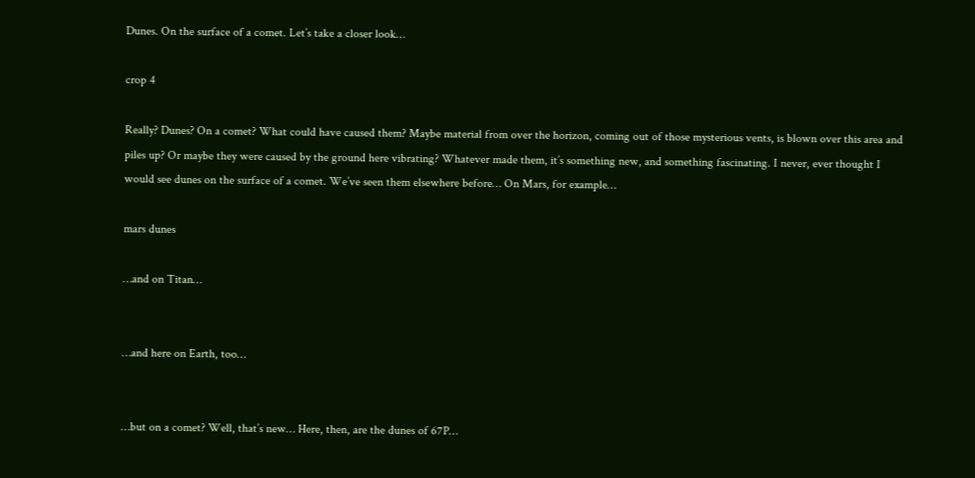Dunes. On the surface of a comet. Let’s take a closer look…

crop 4

Really? Dunes? On a comet? What could have caused them? Maybe material from over the horizon, coming out of those mysterious vents, is blown over this area and piles up? Or maybe they were caused by the ground here vibrating? Whatever made them, it’s something new, and something fascinating. I never, ever thought I would see dunes on the surface of a comet. We’ve seen them elsewhere before… On Mars, for example…

mars dunes

…and on Titan…


…and here on Earth, too…


…but on a comet? Well, that’s new… Here, then, are the dunes of 67P…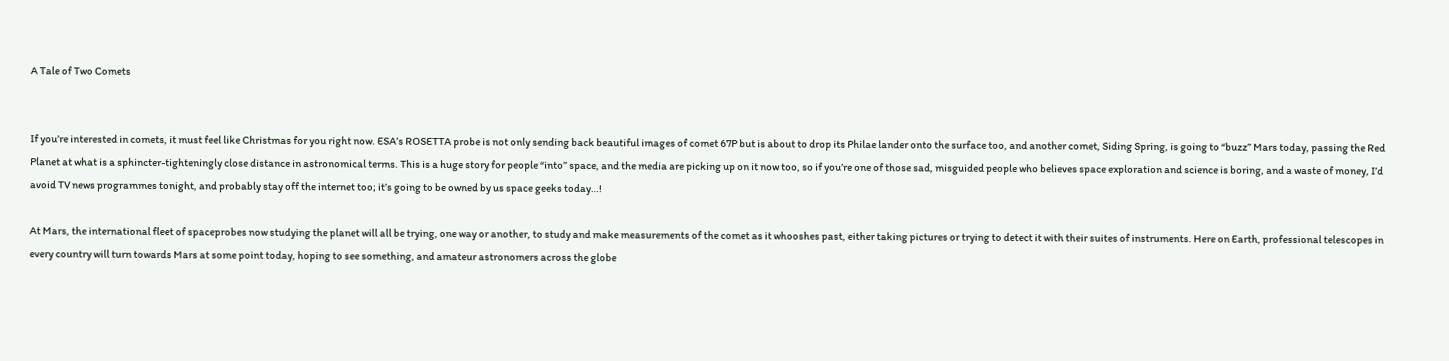A Tale of Two Comets


If you’re interested in comets, it must feel like Christmas for you right now. ESA’s ROSETTA probe is not only sending back beautiful images of comet 67P but is about to drop its Philae lander onto the surface too, and another comet, Siding Spring, is going to “buzz” Mars today, passing the Red Planet at what is a sphincter-tighteningly close distance in astronomical terms. This is a huge story for people “into” space, and the media are picking up on it now too, so if you’re one of those sad, misguided people who believes space exploration and science is boring, and a waste of money, I’d avoid TV news programmes tonight, and probably stay off the internet too; it’s going to be owned by us space geeks today…!

At Mars, the international fleet of spaceprobes now studying the planet will all be trying, one way or another, to study and make measurements of the comet as it whooshes past, either taking pictures or trying to detect it with their suites of instruments. Here on Earth, professional telescopes in every country will turn towards Mars at some point today, hoping to see something, and amateur astronomers across the globe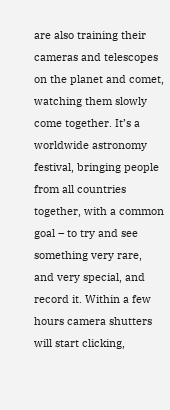are also training their cameras and telescopes on the planet and comet, watching them slowly come together. It’s a worldwide astronomy festival, bringing people from all countries together, with a common goal – to try and see something very rare, and very special, and record it. Within a few hours camera shutters will start clicking,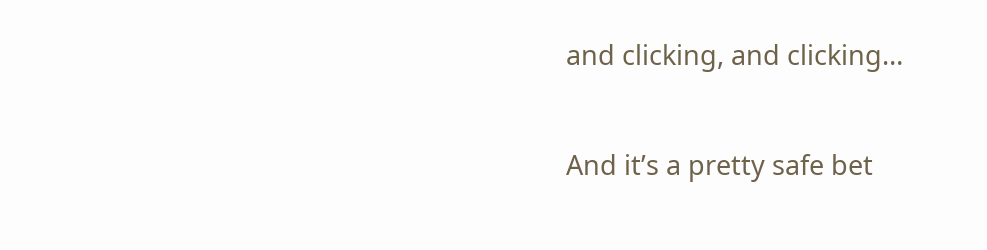and clicking, and clicking…

And it’s a pretty safe bet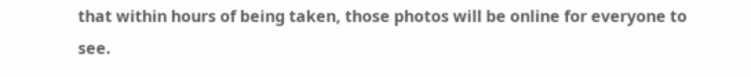that within hours of being taken, those photos will be online for everyone to see.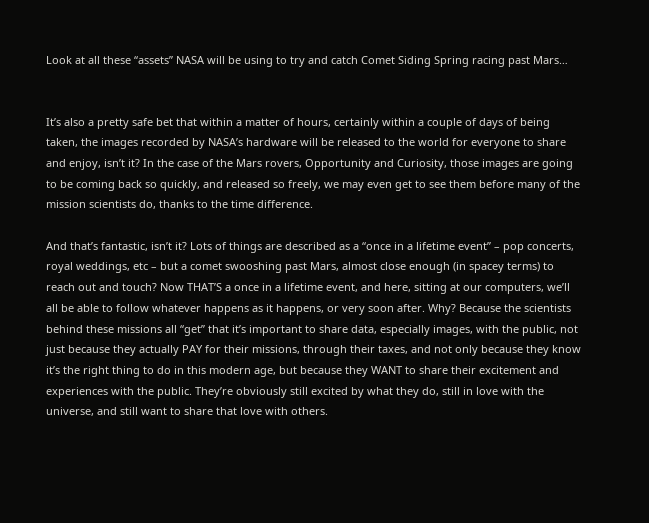Look at all these “assets” NASA will be using to try and catch Comet Siding Spring racing past Mars…


It’s also a pretty safe bet that within a matter of hours, certainly within a couple of days of being taken, the images recorded by NASA’s hardware will be released to the world for everyone to share and enjoy, isn’t it? In the case of the Mars rovers, Opportunity and Curiosity, those images are going to be coming back so quickly, and released so freely, we may even get to see them before many of the mission scientists do, thanks to the time difference.

And that’s fantastic, isn’t it? Lots of things are described as a “once in a lifetime event” – pop concerts, royal weddings, etc – but a comet swooshing past Mars, almost close enough (in spacey terms) to reach out and touch? Now THAT’S a once in a lifetime event, and here, sitting at our computers, we’ll all be able to follow whatever happens as it happens, or very soon after. Why? Because the scientists behind these missions all “get” that it’s important to share data, especially images, with the public, not just because they actually PAY for their missions, through their taxes, and not only because they know it’s the right thing to do in this modern age, but because they WANT to share their excitement and experiences with the public. They’re obviously still excited by what they do, still in love with the universe, and still want to share that love with others.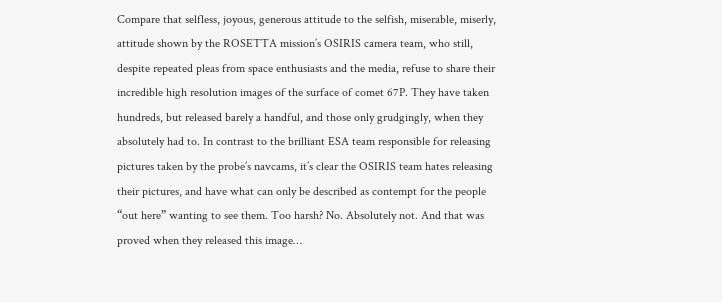Compare that selfless, joyous, generous attitude to the selfish, miserable, miserly, attitude shown by the ROSETTA mission’s OSIRIS camera team, who still, despite repeated pleas from space enthusiasts and the media, refuse to share their incredible high resolution images of the surface of comet 67P. They have taken hundreds, but released barely a handful, and those only grudgingly, when they absolutely had to. In contrast to the brilliant ESA team responsible for releasing pictures taken by the probe’s navcams, it’s clear the OSIRIS team hates releasing their pictures, and have what can only be described as contempt for the people “out here” wanting to see them. Too harsh? No. Absolutely not. And that was proved when they released this image…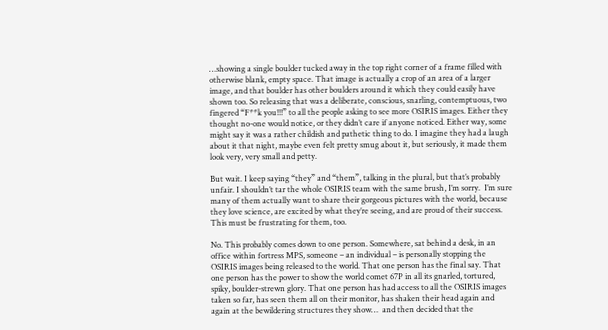…showing a single boulder tucked away in the top right corner of a frame filled with otherwise blank, empty space. That image is actually a crop of an area of a larger image, and that boulder has other boulders around it which they could easily have shown too. So releasing that was a deliberate, conscious, snarling, contemptuous, two fingered “F**k you!!!” to all the people asking to see more OSIRIS images. Either they thought no-one would notice, or they didn’t care if anyone noticed. Either way, some might say it was a rather childish and pathetic thing to do. I imagine they had a laugh about it that night, maybe even felt pretty smug about it, but seriously, it made them look very, very small and petty.

But wait. I keep saying “they” and “them”, talking in the plural, but that’s probably unfair. I shouldn’t tar the whole OSIRIS team with the same brush, I’m sorry.  I’m sure many of them actually want to share their gorgeous pictures with the world, because they love science, are excited by what they’re seeing, and are proud of their success. This must be frustrating for them, too.

No. This probably comes down to one person. Somewhere, sat behind a desk, in an office within fortress MPS, someone – an individual – is personally stopping the OSIRIS images being released to the world. That one person has the final say. That one person has the power to show the world comet 67P in all its gnarled, tortured, spiky, boulder-strewn glory. That one person has had access to all the OSIRIS images taken so far, has seen them all on their monitor, has shaken their head again and again at the bewildering structures they show…  and then decided that the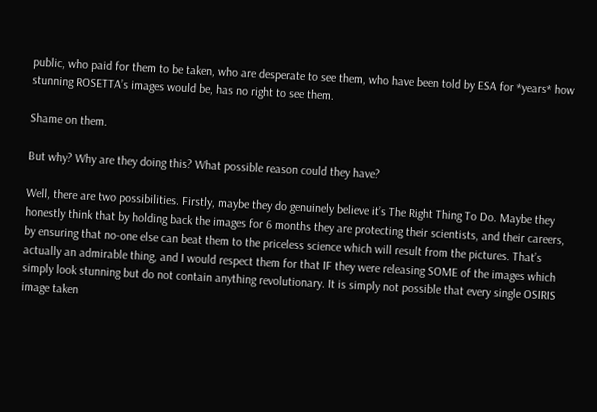public, who paid for them to be taken, who are desperate to see them, who have been told by ESA for *years* how stunning ROSETTA’s images would be, has no right to see them.

Shame on them.

But why? Why are they doing this? What possible reason could they have?

Well, there are two possibilities. Firstly, maybe they do genuinely believe it’s The Right Thing To Do. Maybe they honestly think that by holding back the images for 6 months they are protecting their scientists, and their careers, by ensuring that no-one else can beat them to the priceless science which will result from the pictures. That’s actually an admirable thing, and I would respect them for that IF they were releasing SOME of the images which simply look stunning but do not contain anything revolutionary. It is simply not possible that every single OSIRIS image taken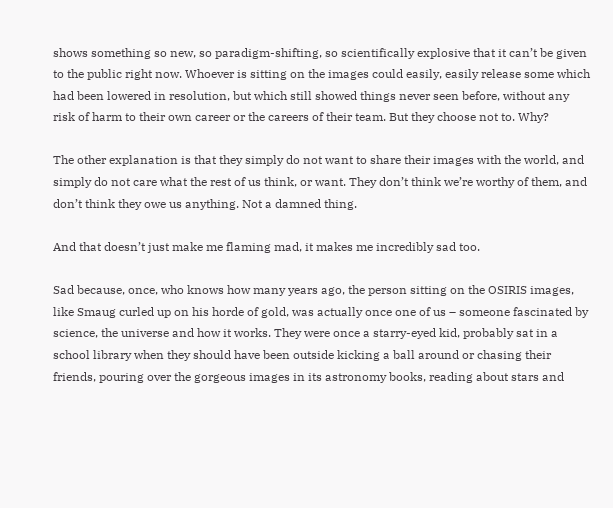shows something so new, so paradigm-shifting, so scientifically explosive that it can’t be given to the public right now. Whoever is sitting on the images could easily, easily release some which had been lowered in resolution, but which still showed things never seen before, without any risk of harm to their own career or the careers of their team. But they choose not to. Why?

The other explanation is that they simply do not want to share their images with the world, and simply do not care what the rest of us think, or want. They don’t think we’re worthy of them, and don’t think they owe us anything. Not a damned thing.

And that doesn’t just make me flaming mad, it makes me incredibly sad too.

Sad because, once, who knows how many years ago, the person sitting on the OSIRIS images, like Smaug curled up on his horde of gold, was actually once one of us – someone fascinated by science, the universe and how it works. They were once a starry-eyed kid, probably sat in a school library when they should have been outside kicking a ball around or chasing their friends, pouring over the gorgeous images in its astronomy books, reading about stars and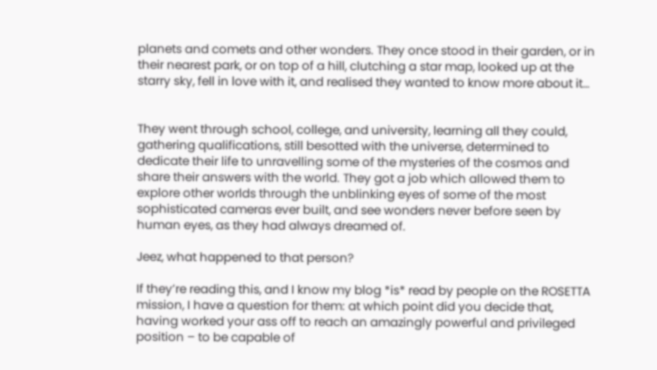planets and comets and other wonders. They once stood in their garden, or in their nearest park, or on top of a hill, clutching a star map, looked up at the starry sky, fell in love with it, and realised they wanted to know more about it…


They went through school, college, and university, learning all they could, gathering qualifications, still besotted with the universe, determined to dedicate their life to unravelling some of the mysteries of the cosmos and share their answers with the world. They got a job which allowed them to explore other worlds through the unblinking eyes of some of the most sophisticated cameras ever built, and see wonders never before seen by human eyes, as they had always dreamed of.

Jeez, what happened to that person?

If they’re reading this, and I know my blog *is* read by people on the ROSETTA mission, I have a question for them: at which point did you decide that, having worked your ass off to reach an amazingly powerful and privileged position – to be capable of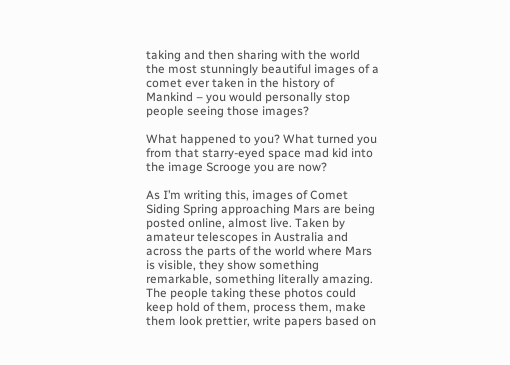taking and then sharing with the world the most stunningly beautiful images of a comet ever taken in the history of Mankind – you would personally stop people seeing those images?

What happened to you? What turned you from that starry-eyed space mad kid into the image Scrooge you are now?

As I’m writing this, images of Comet Siding Spring approaching Mars are being posted online, almost live. Taken by amateur telescopes in Australia and across the parts of the world where Mars is visible, they show something remarkable, something literally amazing. The people taking these photos could keep hold of them, process them, make them look prettier, write papers based on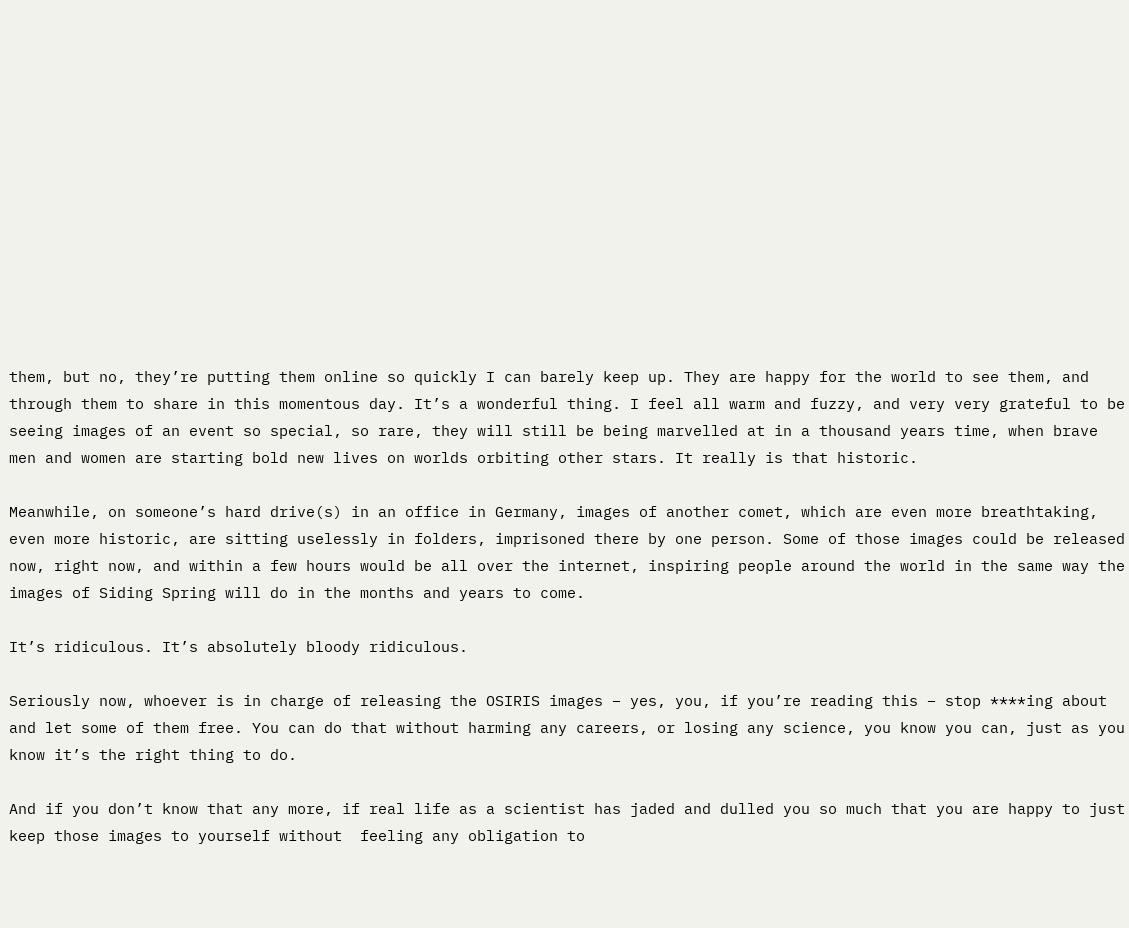them, but no, they’re putting them online so quickly I can barely keep up. They are happy for the world to see them, and through them to share in this momentous day. It’s a wonderful thing. I feel all warm and fuzzy, and very very grateful to be seeing images of an event so special, so rare, they will still be being marvelled at in a thousand years time, when brave men and women are starting bold new lives on worlds orbiting other stars. It really is that historic.

Meanwhile, on someone’s hard drive(s) in an office in Germany, images of another comet, which are even more breathtaking, even more historic, are sitting uselessly in folders, imprisoned there by one person. Some of those images could be released now, right now, and within a few hours would be all over the internet, inspiring people around the world in the same way the images of Siding Spring will do in the months and years to come.

It’s ridiculous. It’s absolutely bloody ridiculous.

Seriously now, whoever is in charge of releasing the OSIRIS images – yes, you, if you’re reading this – stop ****ing about and let some of them free. You can do that without harming any careers, or losing any science, you know you can, just as you know it’s the right thing to do.

And if you don’t know that any more, if real life as a scientist has jaded and dulled you so much that you are happy to just keep those images to yourself without  feeling any obligation to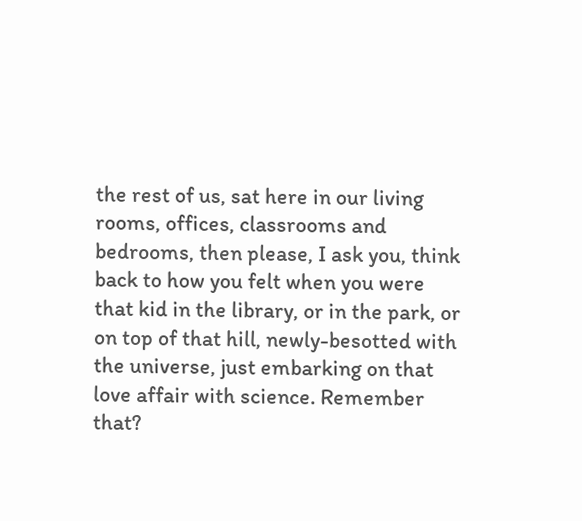the rest of us, sat here in our living rooms, offices, classrooms and bedrooms, then please, I ask you, think back to how you felt when you were that kid in the library, or in the park, or on top of that hill, newly-besotted with the universe, just embarking on that love affair with science. Remember that?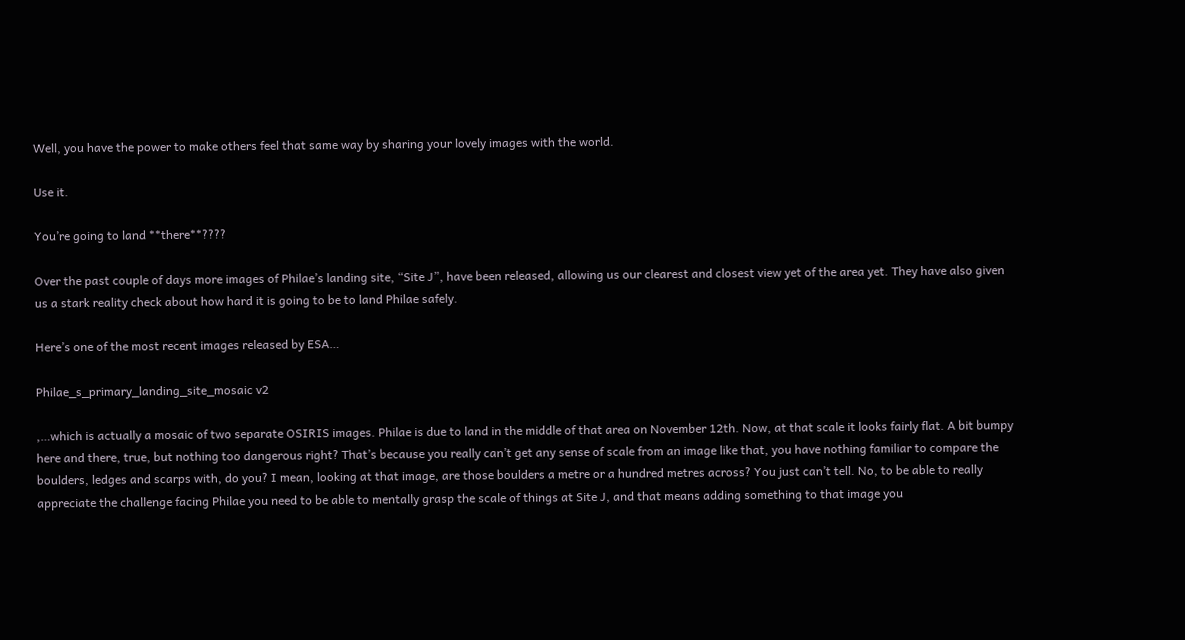Well, you have the power to make others feel that same way by sharing your lovely images with the world.

Use it.

You’re going to land **there**????

Over the past couple of days more images of Philae’s landing site, “Site J”, have been released, allowing us our clearest and closest view yet of the area yet. They have also given us a stark reality check about how hard it is going to be to land Philae safely.

Here’s one of the most recent images released by ESA…

Philae_s_primary_landing_site_mosaic v2

,…which is actually a mosaic of two separate OSIRIS images. Philae is due to land in the middle of that area on November 12th. Now, at that scale it looks fairly flat. A bit bumpy here and there, true, but nothing too dangerous right? That’s because you really can’t get any sense of scale from an image like that, you have nothing familiar to compare the boulders, ledges and scarps with, do you? I mean, looking at that image, are those boulders a metre or a hundred metres across? You just can’t tell. No, to be able to really appreciate the challenge facing Philae you need to be able to mentally grasp the scale of things at Site J, and that means adding something to that image you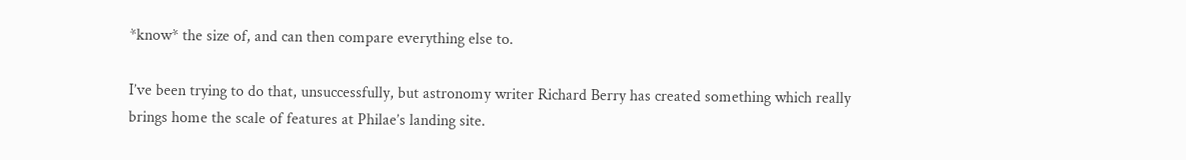*know* the size of, and can then compare everything else to.

I’ve been trying to do that, unsuccessfully, but astronomy writer Richard Berry has created something which really brings home the scale of features at Philae’s landing site.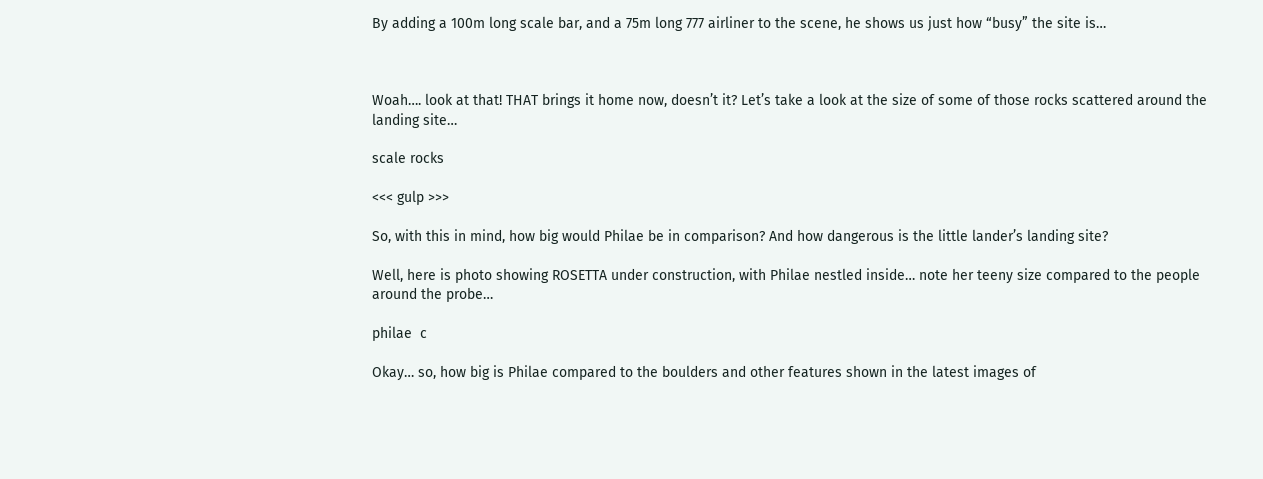By adding a 100m long scale bar, and a 75m long 777 airliner to the scene, he shows us just how “busy” the site is…



Woah…. look at that! THAT brings it home now, doesn’t it? Let’s take a look at the size of some of those rocks scattered around the landing site…

scale rocks

<<< gulp >>>

So, with this in mind, how big would Philae be in comparison? And how dangerous is the little lander’s landing site?

Well, here is photo showing ROSETTA under construction, with Philae nestled inside… note her teeny size compared to the people around the probe…

philae  c

Okay… so, how big is Philae compared to the boulders and other features shown in the latest images of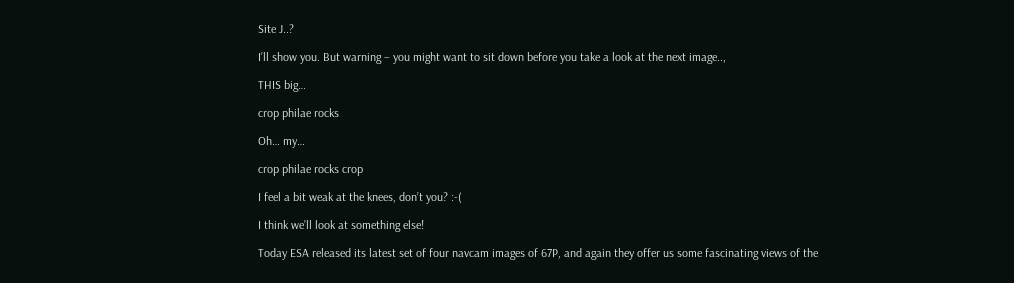Site J..?

I’ll show you. But warning – you might want to sit down before you take a look at the next image..,

THIS big…

crop philae rocks

Oh… my…

crop philae rocks crop

I feel a bit weak at the knees, don’t you? :-(

I think we’ll look at something else!

Today ESA released its latest set of four navcam images of 67P, and again they offer us some fascinating views of the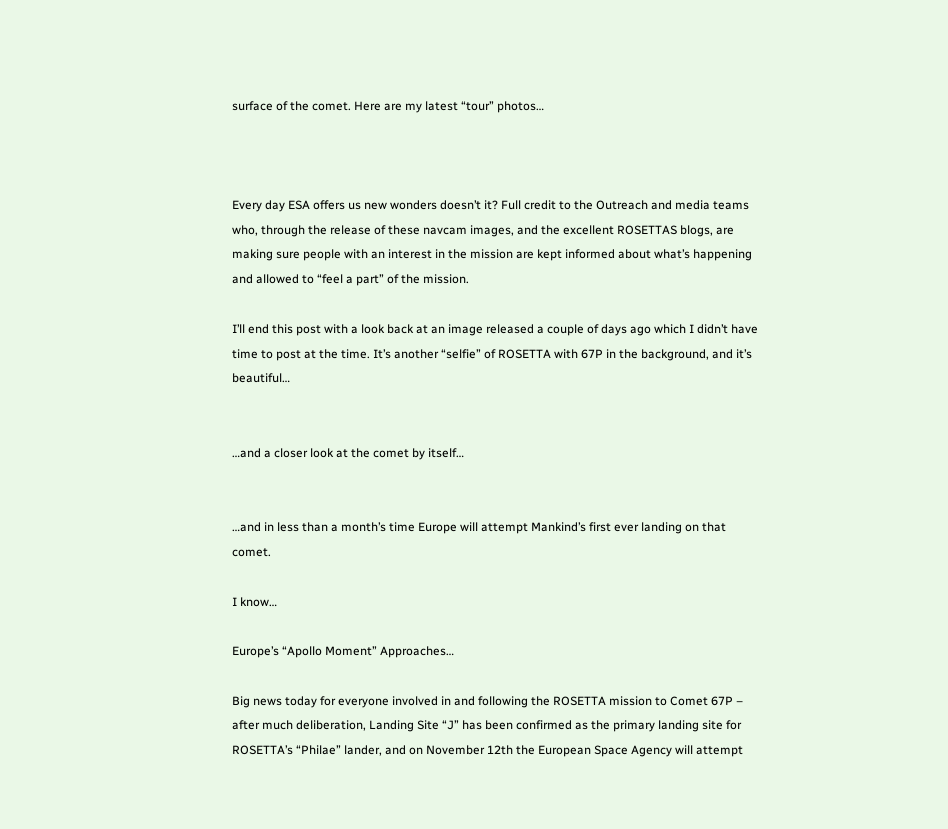surface of the comet. Here are my latest “tour” photos…



Every day ESA offers us new wonders doesn’t it? Full credit to the Outreach and media teams who, through the release of these navcam images, and the excellent ROSETTAS blogs, are making sure people with an interest in the mission are kept informed about what’s happening and allowed to “feel a part” of the mission.

I’ll end this post with a look back at an image released a couple of days ago which I didn’t have time to post at the time. It’s another “selfie” of ROSETTA with 67P in the background, and it’s beautiful…


…and a closer look at the comet by itself…


…and in less than a month’s time Europe will attempt Mankind’s first ever landing on that comet.

I know…

Europe’s “Apollo Moment” Approaches…

Big news today for everyone involved in and following the ROSETTA mission to Comet 67P – after much deliberation, Landing Site “J” has been confirmed as the primary landing site for ROSETTA’s “Philae” lander, and on November 12th the European Space Agency will attempt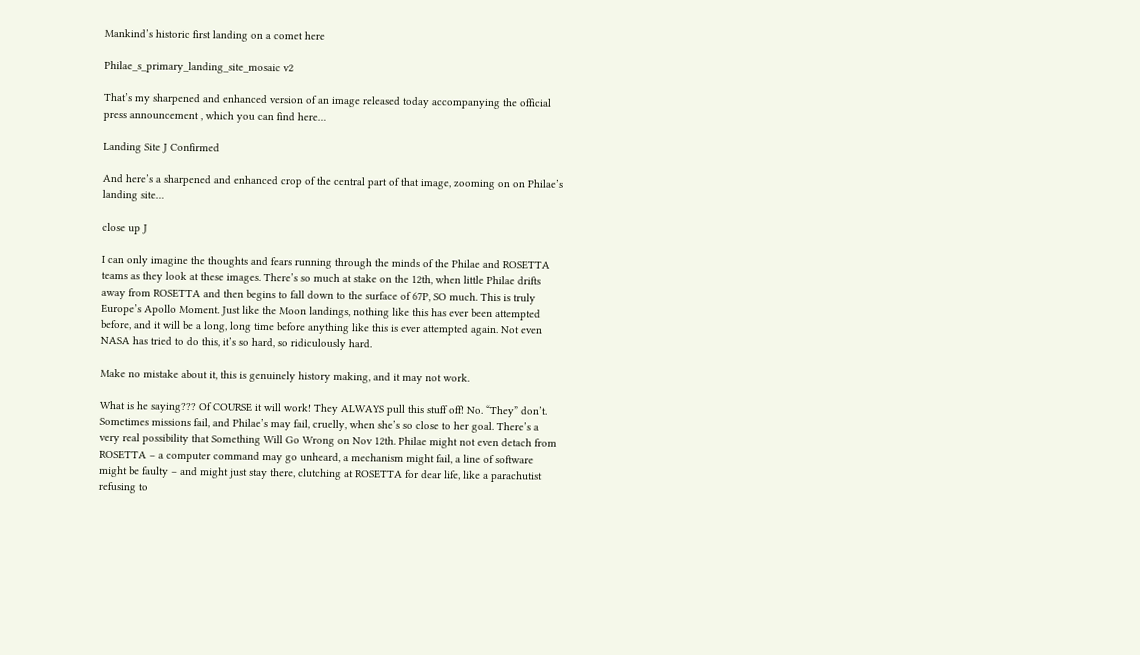Mankind’s historic first landing on a comet here

Philae_s_primary_landing_site_mosaic v2

That’s my sharpened and enhanced version of an image released today accompanying the official press announcement , which you can find here…

Landing Site J Confirmed

And here’s a sharpened and enhanced crop of the central part of that image, zooming on on Philae’s landing site…

close up J

I can only imagine the thoughts and fears running through the minds of the Philae and ROSETTA teams as they look at these images. There’s so much at stake on the 12th, when little Philae drifts away from ROSETTA and then begins to fall down to the surface of 67P, SO much. This is truly Europe’s Apollo Moment. Just like the Moon landings, nothing like this has ever been attempted before, and it will be a long, long time before anything like this is ever attempted again. Not even NASA has tried to do this, it’s so hard, so ridiculously hard.

Make no mistake about it, this is genuinely history making, and it may not work.

What is he saying??? Of COURSE it will work! They ALWAYS pull this stuff off! No. “They” don’t. Sometimes missions fail, and Philae’s may fail, cruelly, when she’s so close to her goal. There’s a very real possibility that Something Will Go Wrong on Nov 12th. Philae might not even detach from ROSETTA – a computer command may go unheard, a mechanism might fail, a line of software might be faulty – and might just stay there, clutching at ROSETTA for dear life, like a parachutist refusing to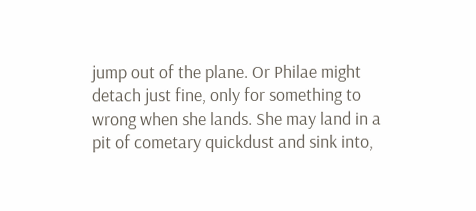jump out of the plane. Or Philae might detach just fine, only for something to wrong when she lands. She may land in a pit of cometary quickdust and sink into,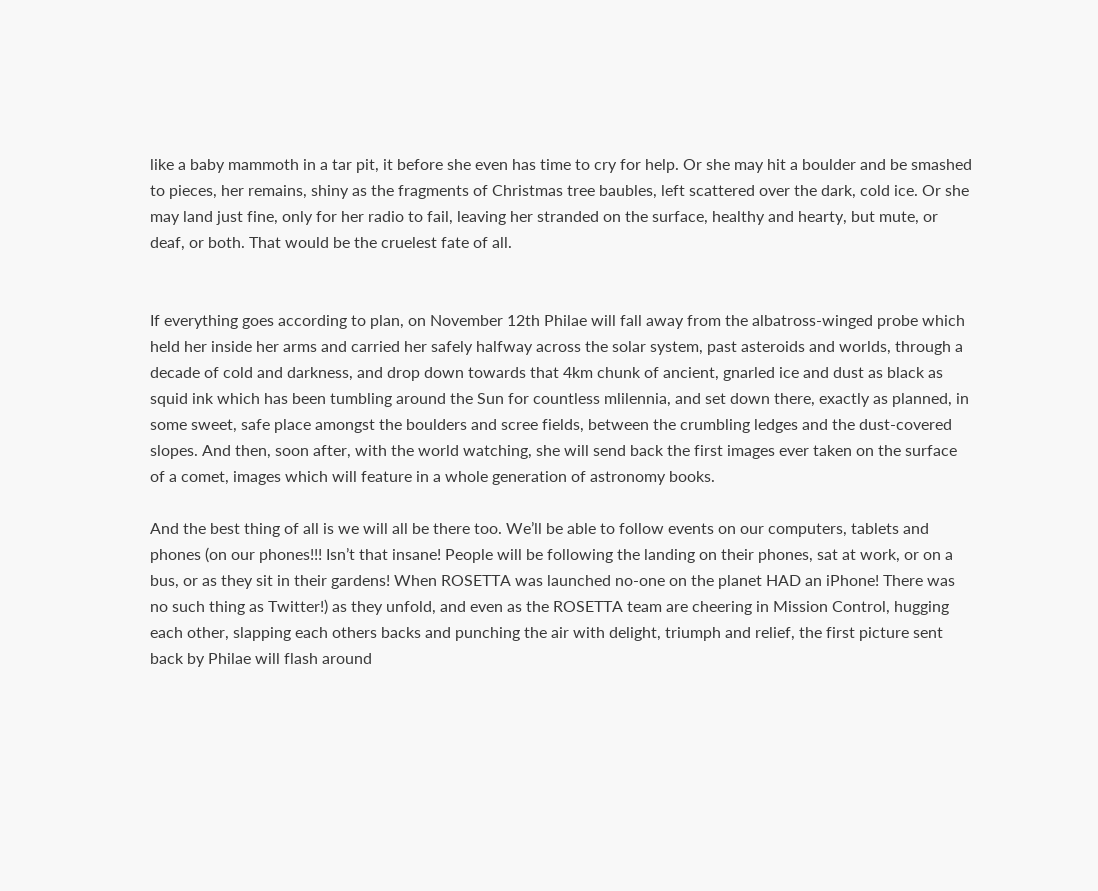like a baby mammoth in a tar pit, it before she even has time to cry for help. Or she may hit a boulder and be smashed to pieces, her remains, shiny as the fragments of Christmas tree baubles, left scattered over the dark, cold ice. Or she may land just fine, only for her radio to fail, leaving her stranded on the surface, healthy and hearty, but mute, or deaf, or both. That would be the cruelest fate of all.


If everything goes according to plan, on November 12th Philae will fall away from the albatross-winged probe which held her inside her arms and carried her safely halfway across the solar system, past asteroids and worlds, through a decade of cold and darkness, and drop down towards that 4km chunk of ancient, gnarled ice and dust as black as squid ink which has been tumbling around the Sun for countless mlilennia, and set down there, exactly as planned, in some sweet, safe place amongst the boulders and scree fields, between the crumbling ledges and the dust-covered slopes. And then, soon after, with the world watching, she will send back the first images ever taken on the surface of a comet, images which will feature in a whole generation of astronomy books.

And the best thing of all is we will all be there too. We’ll be able to follow events on our computers, tablets and phones (on our phones!!! Isn’t that insane! People will be following the landing on their phones, sat at work, or on a bus, or as they sit in their gardens! When ROSETTA was launched no-one on the planet HAD an iPhone! There was no such thing as Twitter!) as they unfold, and even as the ROSETTA team are cheering in Mission Control, hugging each other, slapping each others backs and punching the air with delight, triumph and relief, the first picture sent back by Philae will flash around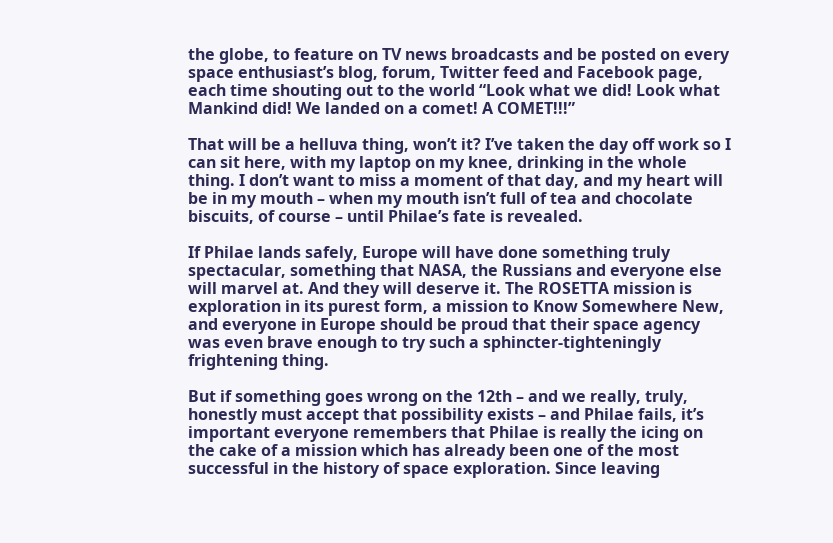the globe, to feature on TV news broadcasts and be posted on every space enthusiast’s blog, forum, Twitter feed and Facebook page, each time shouting out to the world “Look what we did! Look what Mankind did! We landed on a comet! A COMET!!!”

That will be a helluva thing, won’t it? I’ve taken the day off work so I can sit here, with my laptop on my knee, drinking in the whole thing. I don’t want to miss a moment of that day, and my heart will be in my mouth – when my mouth isn’t full of tea and chocolate biscuits, of course – until Philae’s fate is revealed.

If Philae lands safely, Europe will have done something truly spectacular, something that NASA, the Russians and everyone else will marvel at. And they will deserve it. The ROSETTA mission is exploration in its purest form, a mission to Know Somewhere New, and everyone in Europe should be proud that their space agency was even brave enough to try such a sphincter-tighteningly frightening thing.

But if something goes wrong on the 12th – and we really, truly, honestly must accept that possibility exists – and Philae fails, it’s important everyone remembers that Philae is really the icing on the cake of a mission which has already been one of the most successful in the history of space exploration. Since leaving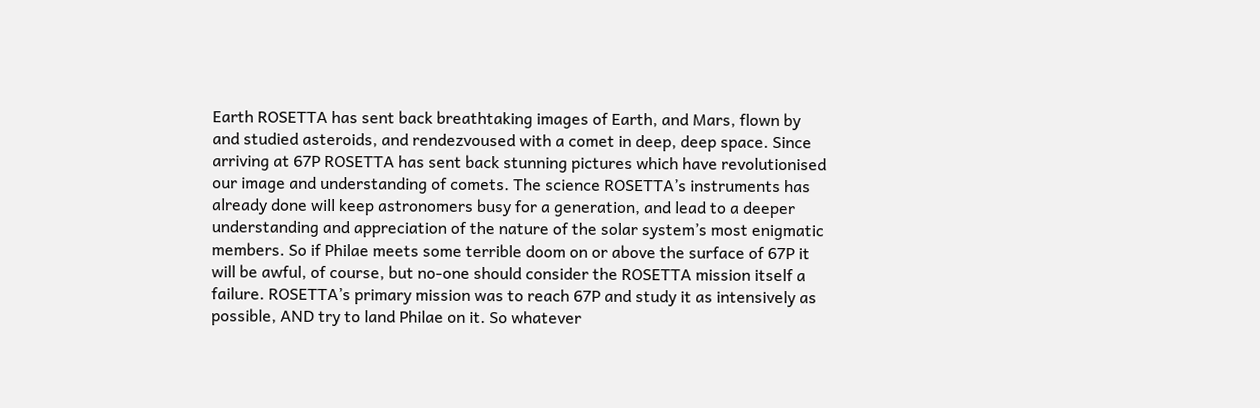Earth ROSETTA has sent back breathtaking images of Earth, and Mars, flown by and studied asteroids, and rendezvoused with a comet in deep, deep space. Since arriving at 67P ROSETTA has sent back stunning pictures which have revolutionised our image and understanding of comets. The science ROSETTA’s instruments has already done will keep astronomers busy for a generation, and lead to a deeper understanding and appreciation of the nature of the solar system’s most enigmatic members. So if Philae meets some terrible doom on or above the surface of 67P it will be awful, of course, but no-one should consider the ROSETTA mission itself a failure. ROSETTA’s primary mission was to reach 67P and study it as intensively as possible, AND try to land Philae on it. So whatever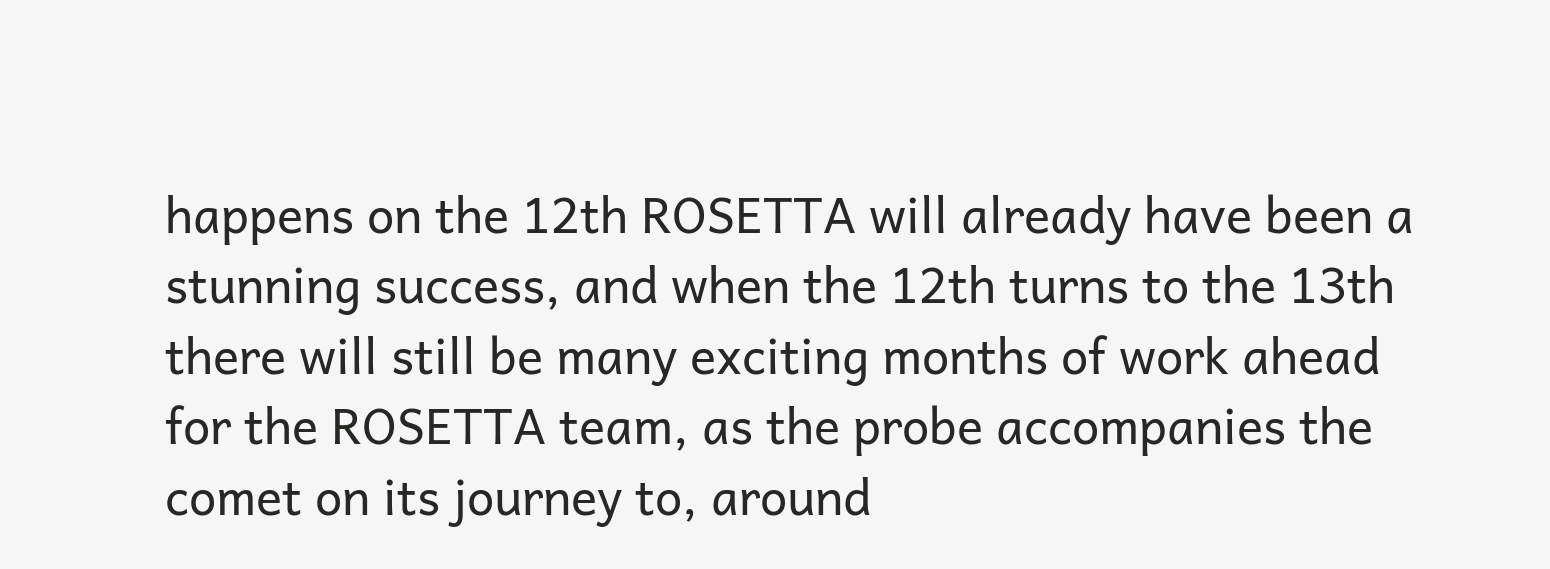happens on the 12th ROSETTA will already have been a stunning success, and when the 12th turns to the 13th there will still be many exciting months of work ahead for the ROSETTA team, as the probe accompanies the comet on its journey to, around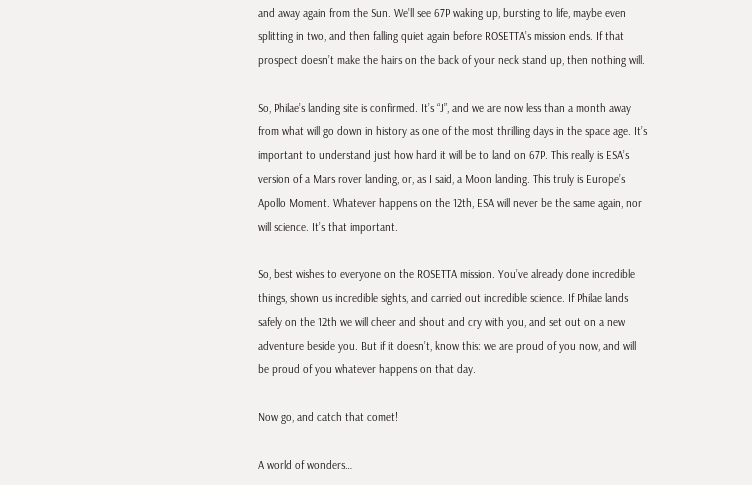and away again from the Sun. We’ll see 67P waking up, bursting to life, maybe even splitting in two, and then falling quiet again before ROSETTA’s mission ends. If that prospect doesn’t make the hairs on the back of your neck stand up, then nothing will.

So, Philae’s landing site is confirmed. It’s “J”, and we are now less than a month away from what will go down in history as one of the most thrilling days in the space age. It’s important to understand just how hard it will be to land on 67P. This really is ESA’s version of a Mars rover landing, or, as I said, a Moon landing. This truly is Europe’s Apollo Moment. Whatever happens on the 12th, ESA will never be the same again, nor will science. It’s that important.

So, best wishes to everyone on the ROSETTA mission. You’ve already done incredible things, shown us incredible sights, and carried out incredible science. If Philae lands safely on the 12th we will cheer and shout and cry with you, and set out on a new adventure beside you. But if it doesn’t, know this: we are proud of you now, and will be proud of you whatever happens on that day.

Now go, and catch that comet!

A world of wonders…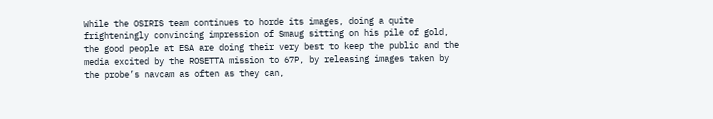While the OSIRIS team continues to horde its images, doing a quite frighteningly convincing impression of Smaug sitting on his pile of gold, the good people at ESA are doing their very best to keep the public and the media excited by the ROSETTA mission to 67P, by releasing images taken by the probe’s navcam as often as they can,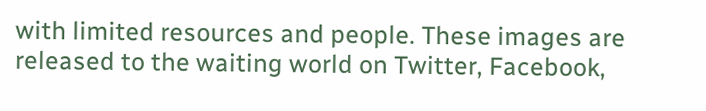with limited resources and people. These images are released to the waiting world on Twitter, Facebook,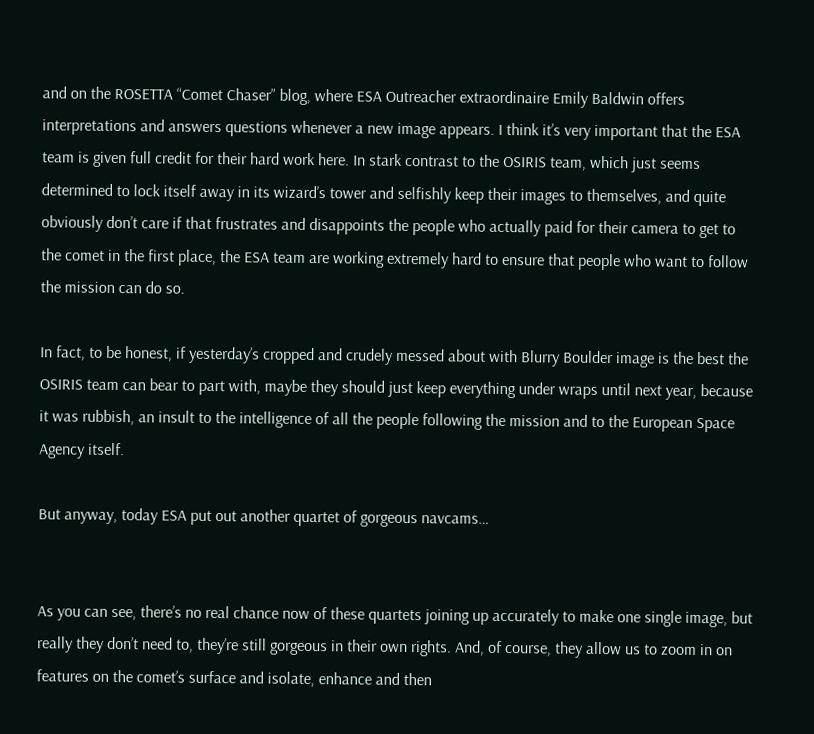and on the ROSETTA “Comet Chaser” blog, where ESA Outreacher extraordinaire Emily Baldwin offers interpretations and answers questions whenever a new image appears. I think it’s very important that the ESA team is given full credit for their hard work here. In stark contrast to the OSIRIS team, which just seems determined to lock itself away in its wizard’s tower and selfishly keep their images to themselves, and quite obviously don’t care if that frustrates and disappoints the people who actually paid for their camera to get to the comet in the first place, the ESA team are working extremely hard to ensure that people who want to follow the mission can do so.

In fact, to be honest, if yesterday’s cropped and crudely messed about with Blurry Boulder image is the best the OSIRIS team can bear to part with, maybe they should just keep everything under wraps until next year, because it was rubbish, an insult to the intelligence of all the people following the mission and to the European Space Agency itself.

But anyway, today ESA put out another quartet of gorgeous navcams…


As you can see, there’s no real chance now of these quartets joining up accurately to make one single image, but really they don’t need to, they’re still gorgeous in their own rights. And, of course, they allow us to zoom in on features on the comet’s surface and isolate, enhance and then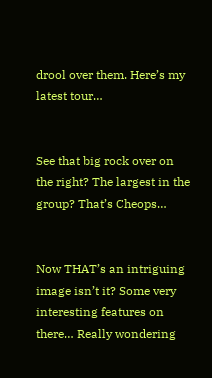drool over them. Here’s my latest tour…


See that big rock over on the right? The largest in the group? That’s Cheops…


Now THAT’s an intriguing image isn’t it? Some very interesting features on there… Really wondering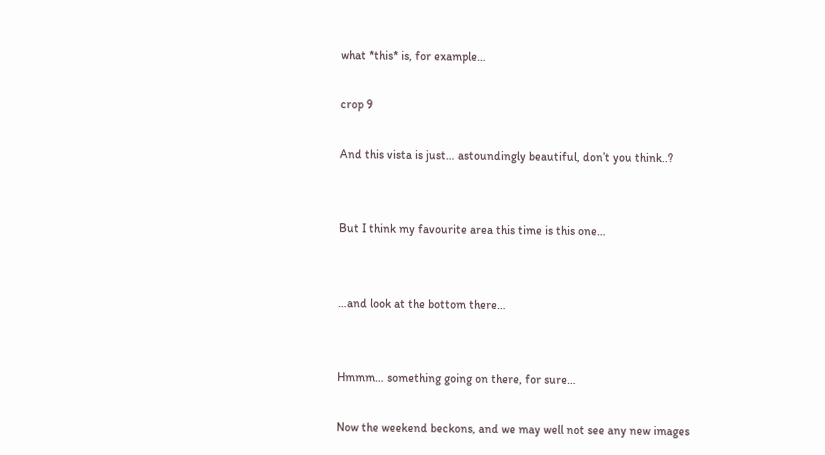what *this* is, for example…

crop 9

And this vista is just… astoundingly beautiful, don’t you think..?


But I think my favourite area this time is this one…


…and look at the bottom there…


Hmmm… something going on there, for sure…

Now the weekend beckons, and we may well not see any new images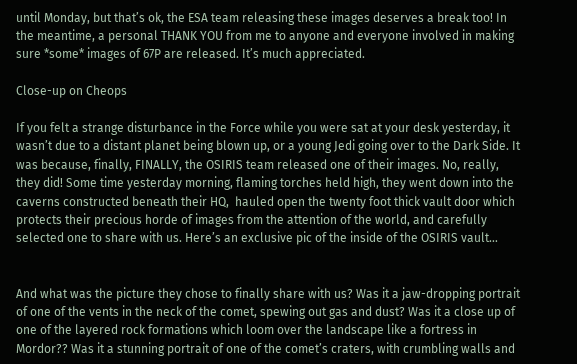until Monday, but that’s ok, the ESA team releasing these images deserves a break too! In the meantime, a personal THANK YOU from me to anyone and everyone involved in making sure *some* images of 67P are released. It’s much appreciated.

Close-up on Cheops

If you felt a strange disturbance in the Force while you were sat at your desk yesterday, it wasn’t due to a distant planet being blown up, or a young Jedi going over to the Dark Side. It was because, finally, FINALLY, the OSIRIS team released one of their images. No, really, they did! Some time yesterday morning, flaming torches held high, they went down into the caverns constructed beneath their HQ,  hauled open the twenty foot thick vault door which protects their precious horde of images from the attention of the world, and carefully selected one to share with us. Here’s an exclusive pic of the inside of the OSIRIS vault…


And what was the picture they chose to finally share with us? Was it a jaw-dropping portrait of one of the vents in the neck of the comet, spewing out gas and dust? Was it a close up of one of the layered rock formations which loom over the landscape like a fortress in Mordor?? Was it a stunning portrait of one of the comet’s craters, with crumbling walls and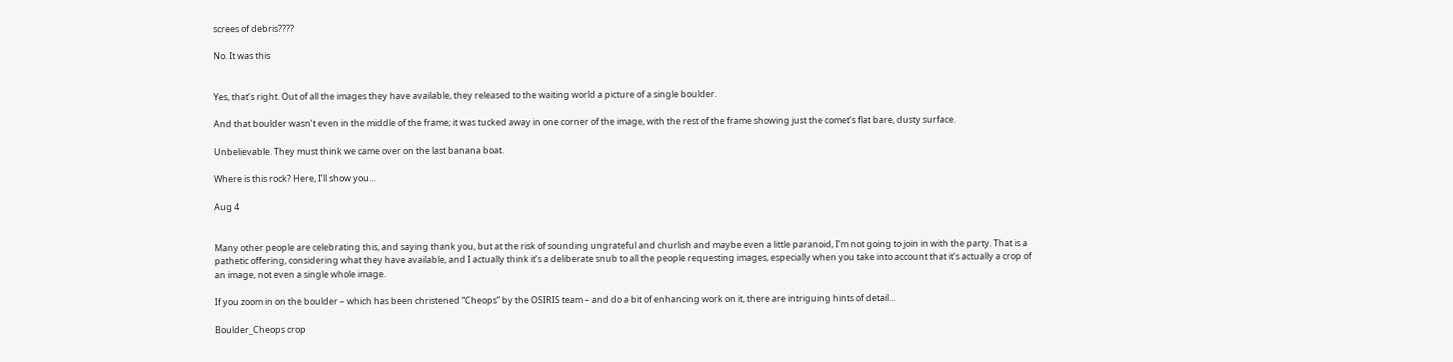screes of debris????

No. It was this


Yes, that’s right. Out of all the images they have available, they released to the waiting world a picture of a single boulder.

And that boulder wasn’t even in the middle of the frame; it was tucked away in one corner of the image, with the rest of the frame showing just the comet’s flat bare, dusty surface.

Unbelievable. They must think we came over on the last banana boat.

Where is this rock? Here, I’ll show you…

Aug 4


Many other people are celebrating this, and saying thank you, but at the risk of sounding ungrateful and churlish and maybe even a little paranoid, I’m not going to join in with the party. That is a pathetic offering, considering what they have available, and I actually think it’s a deliberate snub to all the people requesting images, especially when you take into account that it’s actually a crop of an image, not even a single whole image.

If you zoom in on the boulder – which has been christened “Cheops” by the OSIRIS team – and do a bit of enhancing work on it, there are intriguing hints of detail…

Boulder_Cheops crop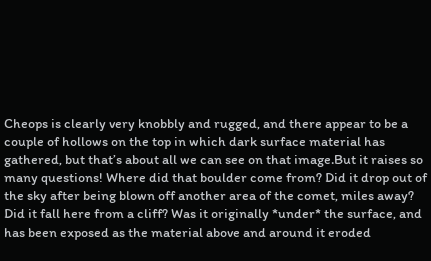Cheops is clearly very knobbly and rugged, and there appear to be a couple of hollows on the top in which dark surface material has gathered, but that’s about all we can see on that image.But it raises so many questions! Where did that boulder come from? Did it drop out of the sky after being blown off another area of the comet, miles away? Did it fall here from a cliff? Was it originally *under* the surface, and has been exposed as the material above and around it eroded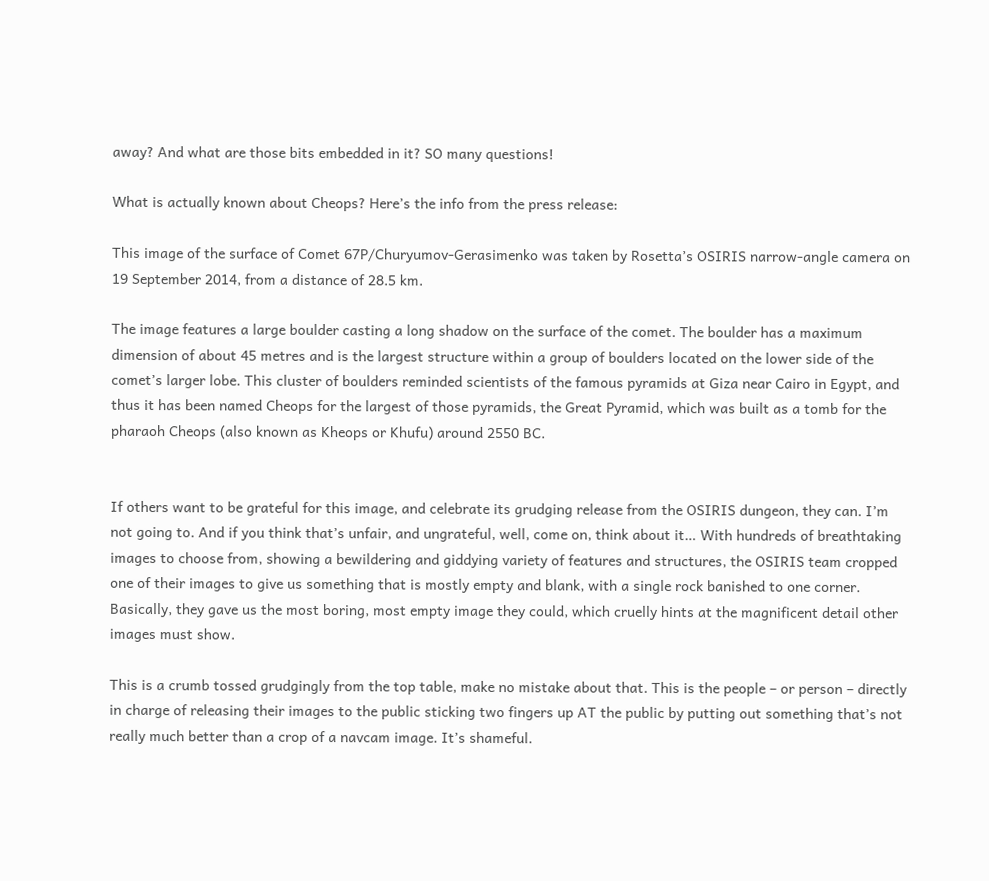away? And what are those bits embedded in it? SO many questions!

What is actually known about Cheops? Here’s the info from the press release:

This image of the surface of Comet 67P/Churyumov-Gerasimenko was taken by Rosetta’s OSIRIS narrow-angle camera on 19 September 2014, from a distance of 28.5 km.

The image features a large boulder casting a long shadow on the surface of the comet. The boulder has a maximum dimension of about 45 metres and is the largest structure within a group of boulders located on the lower side of the comet’s larger lobe. This cluster of boulders reminded scientists of the famous pyramids at Giza near Cairo in Egypt, and thus it has been named Cheops for the largest of those pyramids, the Great Pyramid, which was built as a tomb for the pharaoh Cheops (also known as Kheops or Khufu) around 2550 BC.


If others want to be grateful for this image, and celebrate its grudging release from the OSIRIS dungeon, they can. I’m not going to. And if you think that’s unfair, and ungrateful, well, come on, think about it… With hundreds of breathtaking images to choose from, showing a bewildering and giddying variety of features and structures, the OSIRIS team cropped one of their images to give us something that is mostly empty and blank, with a single rock banished to one corner. Basically, they gave us the most boring, most empty image they could, which cruelly hints at the magnificent detail other images must show.

This is a crumb tossed grudgingly from the top table, make no mistake about that. This is the people – or person – directly in charge of releasing their images to the public sticking two fingers up AT the public by putting out something that’s not really much better than a crop of a navcam image. It’s shameful.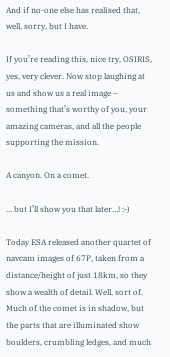And if no-one else has realised that, well, sorry, but I have.

If you’re reading this, nice try, OSIRIS, yes, very clever. Now stop laughing at us and show us a real image – something that’s worthy of you, your amazing cameras, and all the people supporting the mission.

A canyon. On a comet.

… but I’ll show you that later…! :-)

Today ESA released another quartet of navcam images of 67P, taken from a distance/height of just 18km, so they show a wealth of detail. Well, sort of. Much of the comet is in shadow, but the parts that are illuminated show boulders, crumbling ledges, and much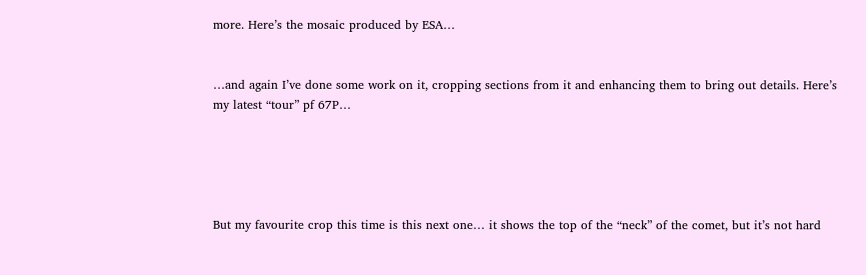more. Here’s the mosaic produced by ESA…


…and again I’ve done some work on it, cropping sections from it and enhancing them to bring out details. Here’s my latest “tour” pf 67P…





But my favourite crop this time is this next one… it shows the top of the “neck” of the comet, but it’s not hard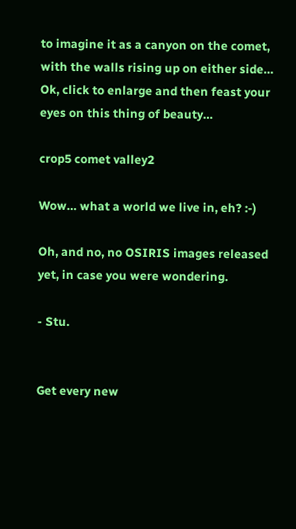to imagine it as a canyon on the comet, with the walls rising up on either side… Ok, click to enlarge and then feast your eyes on this thing of beauty…

crop5 comet valley2

Wow… what a world we live in, eh? :-)

Oh, and no, no OSIRIS images released yet, in case you were wondering.

- Stu.


Get every new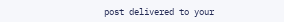post delivered to your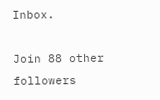Inbox.

Join 88 other followers